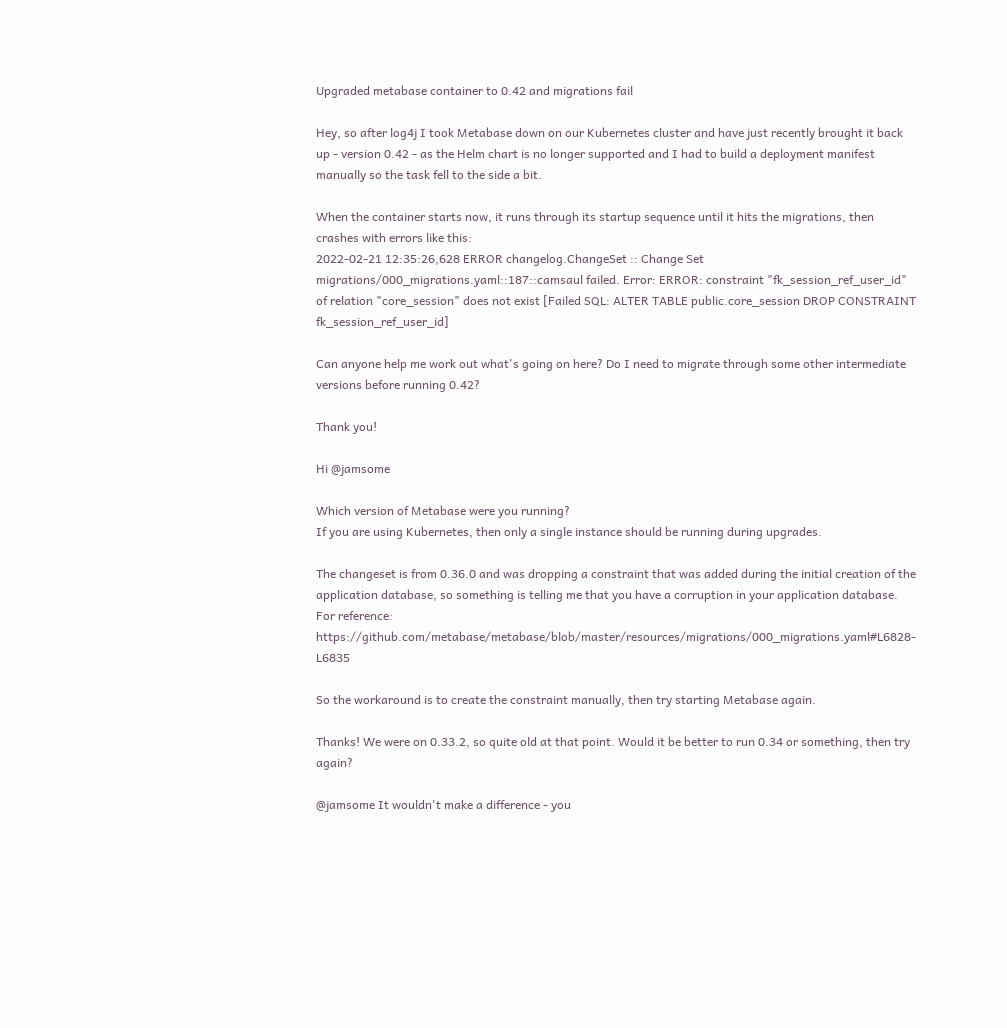Upgraded metabase container to 0.42 and migrations fail

Hey, so after log4j I took Metabase down on our Kubernetes cluster and have just recently brought it back up - version 0.42 - as the Helm chart is no longer supported and I had to build a deployment manifest manually so the task fell to the side a bit.

When the container starts now, it runs through its startup sequence until it hits the migrations, then crashes with errors like this:
2022-02-21 12:35:26,628 ERROR changelog.ChangeSet :: Change Set migrations/000_migrations.yaml::187::camsaul failed. Error: ERROR: constraint "fk_session_ref_user_id" of relation "core_session" does not exist [Failed SQL: ALTER TABLE public.core_session DROP CONSTRAINT fk_session_ref_user_id]

Can anyone help me work out what's going on here? Do I need to migrate through some other intermediate versions before running 0.42?

Thank you!

Hi @jamsome

Which version of Metabase were you running?
If you are using Kubernetes, then only a single instance should be running during upgrades.

The changeset is from 0.36.0 and was dropping a constraint that was added during the initial creation of the application database, so something is telling me that you have a corruption in your application database.
For reference: https://github.com/metabase/metabase/blob/master/resources/migrations/000_migrations.yaml#L6828-L6835

So the workaround is to create the constraint manually, then try starting Metabase again.

Thanks! We were on 0.33.2, so quite old at that point. Would it be better to run 0.34 or something, then try again?

@jamsome It wouldn't make a difference - you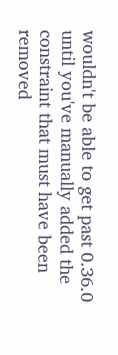wouldn't be able to get past 0.36.0 until you've manually added the constraint that must have been removed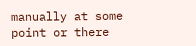manually at some point or there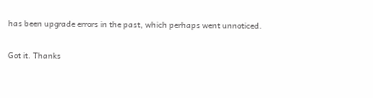has been upgrade errors in the past, which perhaps went unnoticed.

Got it. Thanks